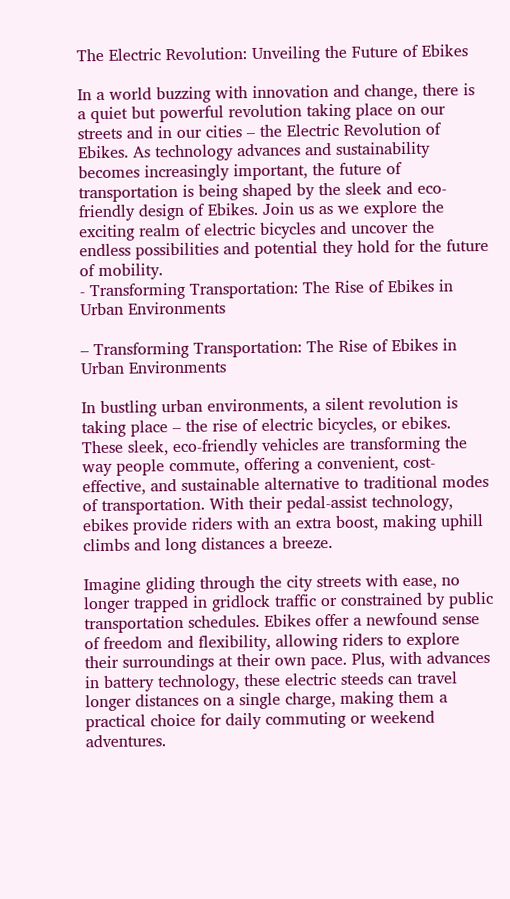The Electric Revolution: Unveiling the Future of Ebikes

In a world buzzing with innovation and change, there is a quiet but powerful revolution taking place on our streets and in our cities – the Electric Revolution of Ebikes. As technology advances and sustainability becomes increasingly important, the future of transportation is being shaped by the sleek and eco-friendly design of Ebikes. Join us as we explore the exciting realm of electric bicycles and uncover the endless possibilities and potential they hold for the future of mobility.
- Transforming Transportation: The Rise of Ebikes in Urban Environments

– Transforming Transportation: The Rise of Ebikes in Urban Environments

In bustling urban environments, a silent revolution is taking place – the rise of electric bicycles, or ebikes. These sleek, eco-friendly vehicles are transforming the way people commute, offering a convenient, cost-effective, and sustainable alternative to traditional modes of transportation. With their pedal-assist technology, ebikes provide riders with an extra boost, making uphill climbs and long distances a breeze.

Imagine gliding through the city streets with ease, no longer trapped in gridlock traffic or constrained by public transportation schedules. Ebikes offer a newfound sense of freedom and flexibility, allowing riders to explore their surroundings at their own pace. Plus, with advances in battery technology, these electric steeds can travel longer distances on a single charge, making them a practical choice for daily commuting or weekend adventures.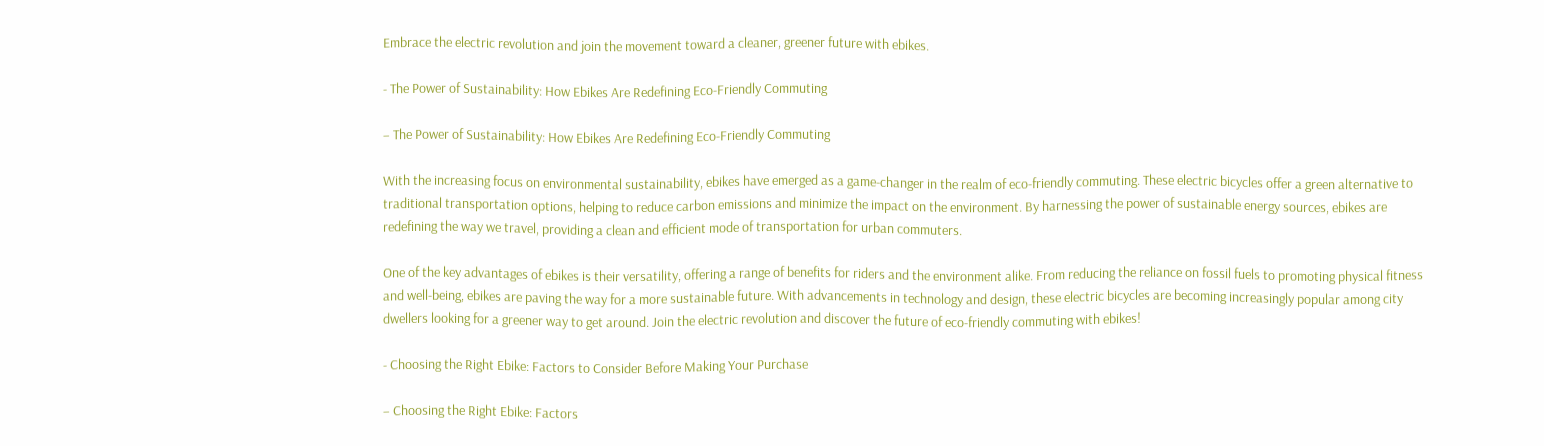Embrace the electric revolution and join the movement toward a cleaner, greener future with ebikes.

- The Power of Sustainability: How Ebikes Are Redefining Eco-Friendly Commuting

– The Power of Sustainability: How Ebikes Are Redefining Eco-Friendly Commuting

With the increasing focus on environmental sustainability, ebikes have emerged as a game-changer in the realm of eco-friendly commuting. These electric bicycles offer a green alternative to traditional transportation options, helping to reduce carbon emissions and minimize the impact on the environment. By harnessing the power of sustainable energy sources, ebikes are redefining the way we travel, providing a clean and efficient mode of transportation for urban commuters.

One of the key advantages of ebikes is their versatility, offering a range of benefits for riders and the environment alike. From reducing the reliance on fossil fuels to promoting physical fitness and well-being, ebikes are paving the way for a more sustainable future. With advancements in technology and design, these electric bicycles are becoming increasingly popular among city dwellers looking for a greener way to get around. Join the electric revolution and discover the future of eco-friendly commuting with ebikes!

- Choosing the Right Ebike: Factors to Consider Before Making Your Purchase

– Choosing the Right Ebike: Factors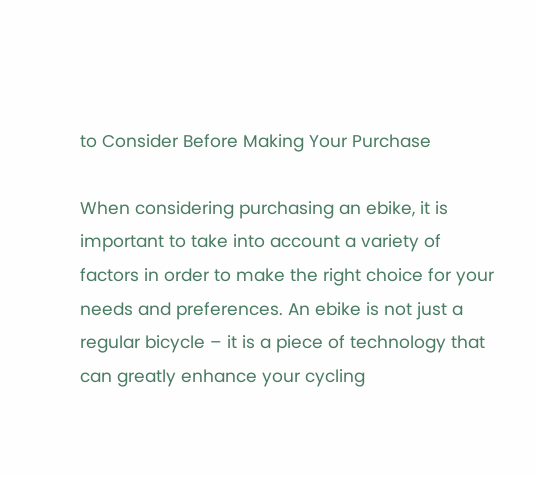to Consider Before Making Your Purchase

When considering purchasing an ebike, it is important to take into account a variety of factors in order to make the right choice for your needs and preferences. An ebike is not just a regular bicycle – it is a piece of technology that can greatly enhance your cycling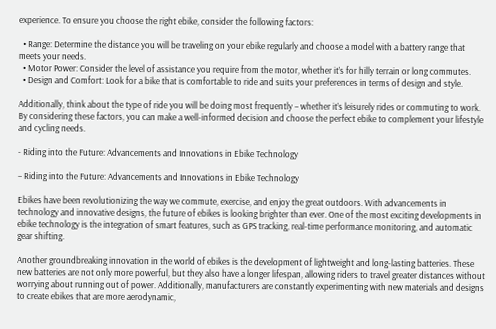experience. To ensure you choose the right ebike, consider the following factors:

  • Range: Determine the distance you will be traveling on your ebike regularly and choose a model with a battery range that meets your needs.
  • Motor Power: Consider the level of assistance you require from the motor, whether it’s for hilly terrain or long commutes.
  • Design and Comfort: Look for a bike that is comfortable to ride and suits your preferences in terms of design and style.

Additionally, think about the type of ride you will be doing most frequently – whether it’s leisurely rides or commuting to work. By considering these factors, you can make a well-informed decision and choose the perfect ebike to complement your lifestyle and cycling needs.

- Riding into the Future: Advancements and Innovations in Ebike Technology

– Riding into the Future: Advancements and Innovations in Ebike Technology

Ebikes have been revolutionizing the way we commute, exercise, and enjoy the great outdoors. With advancements in technology and innovative designs, the future of ebikes is looking brighter than ever. One of the most exciting developments in ebike technology is the integration of smart features, such as GPS tracking, real-time performance monitoring, and automatic gear shifting.

Another groundbreaking innovation in the world of ebikes is the development of lightweight and long-lasting batteries. These new batteries are not only more powerful, but they also have a longer lifespan, allowing riders to travel greater distances without worrying about running out of power. Additionally, manufacturers are constantly experimenting with new materials and designs to create ebikes that are more aerodynamic,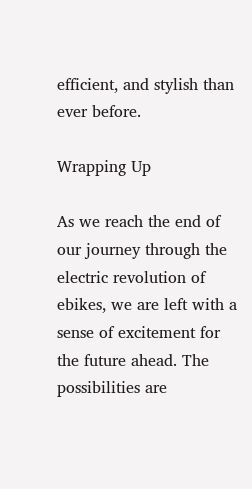efficient, and stylish than ever before.

Wrapping Up

As we reach the end of our journey through the electric revolution of ebikes, we are left with a sense of excitement for the future ahead. The possibilities are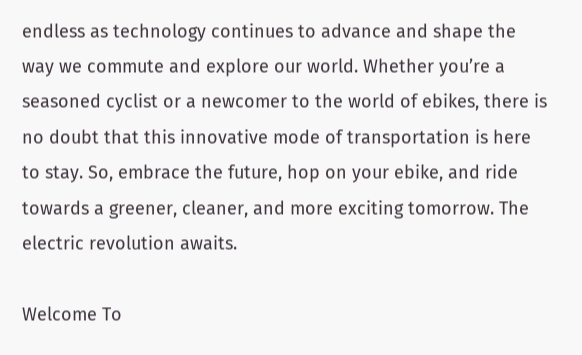endless as technology continues to advance and shape the way we commute and explore our world. Whether you’re a seasoned cyclist or a newcomer to the world of ebikes, there is no doubt that this innovative mode of transportation is here to stay. So, embrace the future, hop on your ebike, and ride towards a greener, cleaner, and more exciting tomorrow. The electric revolution awaits.

Welcome To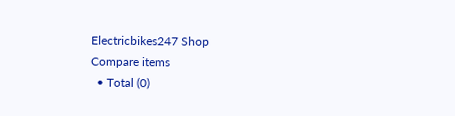Electricbikes247 Shop
Compare items
  • Total (0)